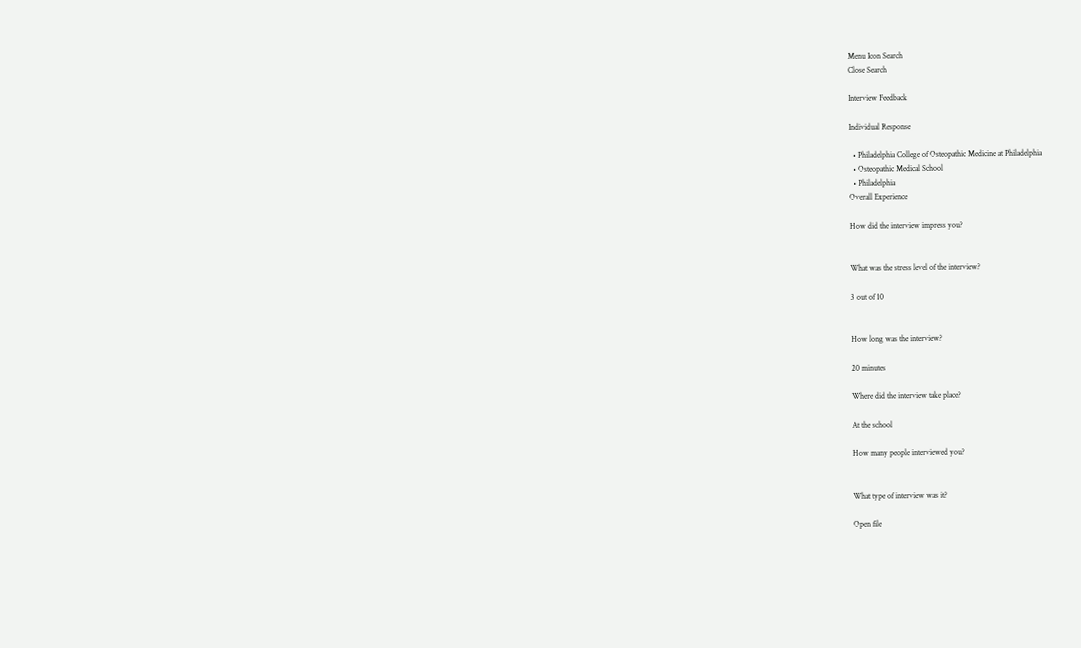Menu Icon Search
Close Search

Interview Feedback

Individual Response

  • Philadelphia College of Osteopathic Medicine at Philadelphia
  • Osteopathic Medical School
  • Philadelphia
Overall Experience

How did the interview impress you?


What was the stress level of the interview?

3 out of 10


How long was the interview?

20 minutes

Where did the interview take place?

At the school

How many people interviewed you?


What type of interview was it?

Open file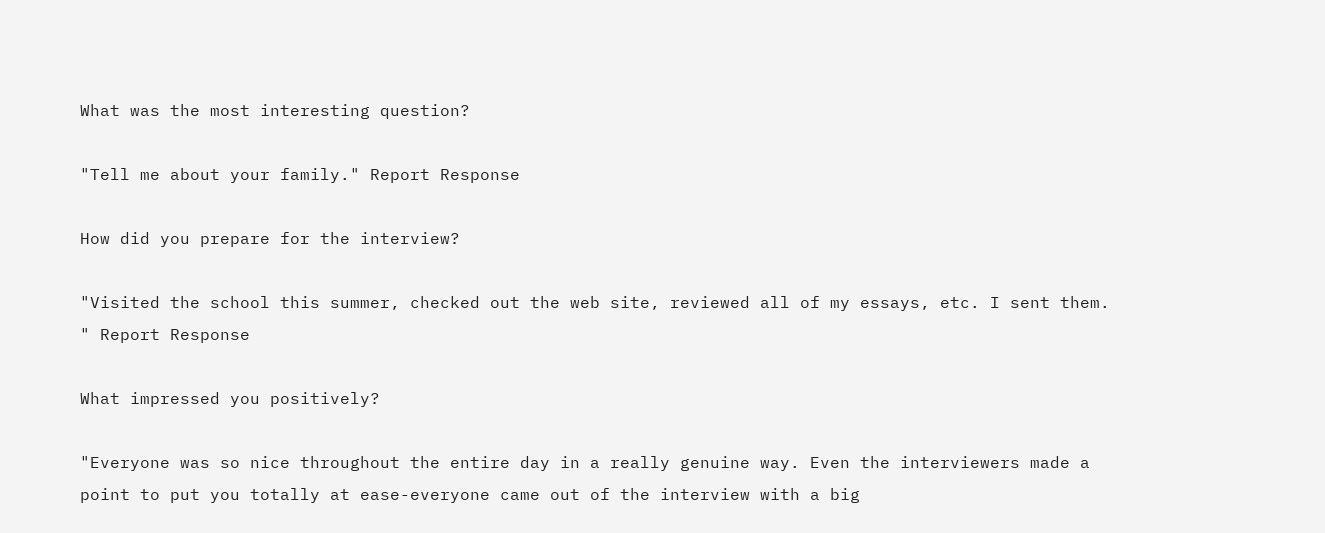What was the most interesting question?

"Tell me about your family." Report Response

How did you prepare for the interview?

"Visited the school this summer, checked out the web site, reviewed all of my essays, etc. I sent them. " Report Response

What impressed you positively?

"Everyone was so nice throughout the entire day in a really genuine way. Even the interviewers made a point to put you totally at ease-everyone came out of the interview with a big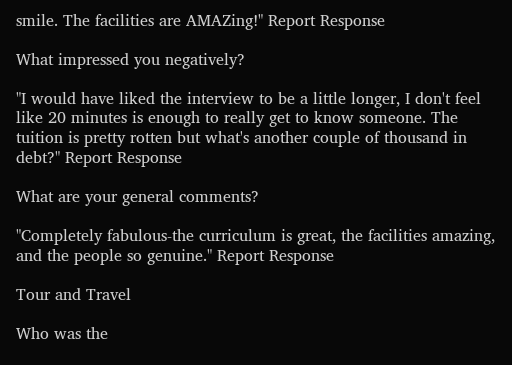smile. The facilities are AMAZing!" Report Response

What impressed you negatively?

"I would have liked the interview to be a little longer, I don't feel like 20 minutes is enough to really get to know someone. The tuition is pretty rotten but what's another couple of thousand in debt?" Report Response

What are your general comments?

"Completely fabulous-the curriculum is great, the facilities amazing, and the people so genuine." Report Response

Tour and Travel

Who was the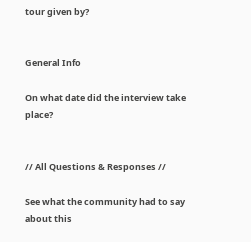tour given by?


General Info

On what date did the interview take place?


// All Questions & Responses //

See what the community had to say about this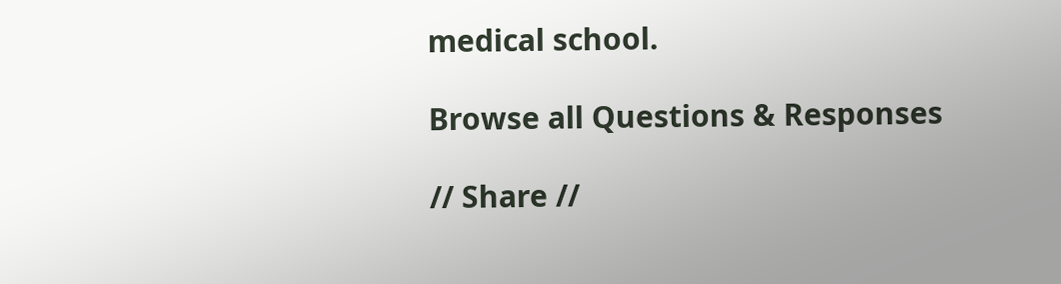medical school.

Browse all Questions & Responses

// Share //